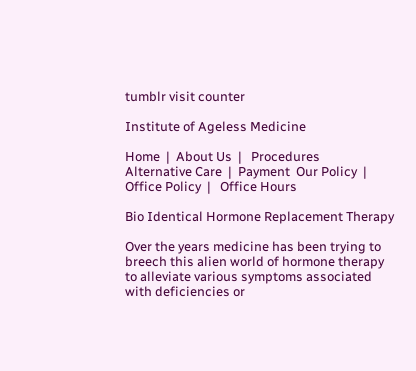tumblr visit counter

Institute of Ageless Medicine

Home  |  About Us  |   Procedures    Alternative Care  |  Payment  Our Policy  |   Office Policy  |   Office Hours

Bio Identical Hormone Replacement Therapy

Over the years medicine has been trying to breech this alien world of hormone therapy to alleviate various symptoms associated with deficiencies or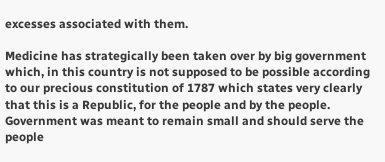excesses associated with them.

Medicine has strategically been taken over by big government which, in this country is not supposed to be possible according to our precious constitution of 1787 which states very clearly that this is a Republic, for the people and by the people. Government was meant to remain small and should serve the people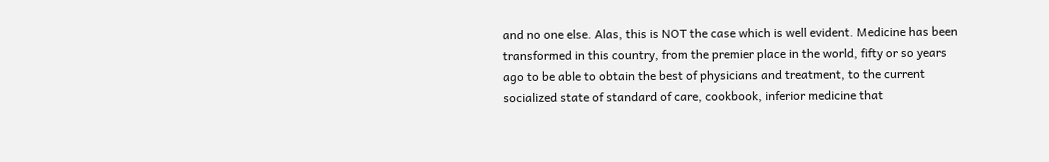and no one else. Alas, this is NOT the case which is well evident. Medicine has been transformed in this country, from the premier place in the world, fifty or so years ago to be able to obtain the best of physicians and treatment, to the current socialized state of standard of care, cookbook, inferior medicine that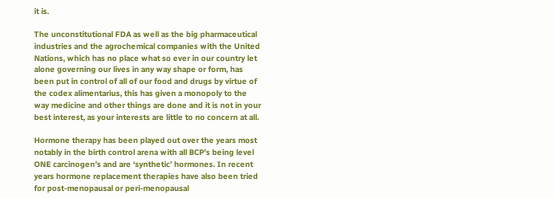it is.

The unconstitutional FDA as well as the big pharmaceutical industries and the agrochemical companies with the United Nations, which has no place what so ever in our country let alone governing our lives in any way shape or form, has been put in control of all of our food and drugs by virtue of the codex alimentarius, this has given a monopoly to the way medicine and other things are done and it is not in your best interest, as your interests are little to no concern at all.

Hormone therapy has been played out over the years most notably in the birth control arena with all BCP’s being level ONE carcinogen’s and are ‘synthetic’ hormones. In recent years hormone replacement therapies have also been tried for post-menopausal or peri-menopausal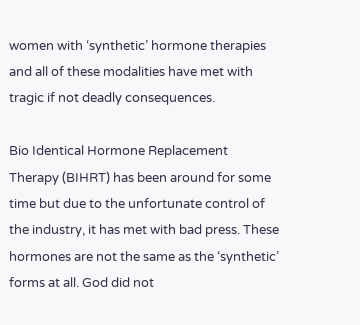women with ‘synthetic’ hormone therapies and all of these modalities have met with tragic if not deadly consequences.

Bio Identical Hormone Replacement Therapy (BIHRT) has been around for some time but due to the unfortunate control of the industry, it has met with bad press. These hormones are not the same as the ‘synthetic’ forms at all. God did not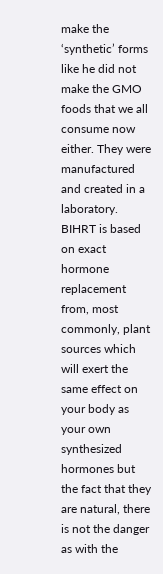make the ‘synthetic’ forms like he did not make the GMO foods that we all consume now either. They were manufactured and created in a laboratory.  BIHRT is based on exact hormone replacement from, most commonly, plant sources which will exert the same effect on your body as your own synthesized hormones but the fact that they are natural, there is not the danger as with the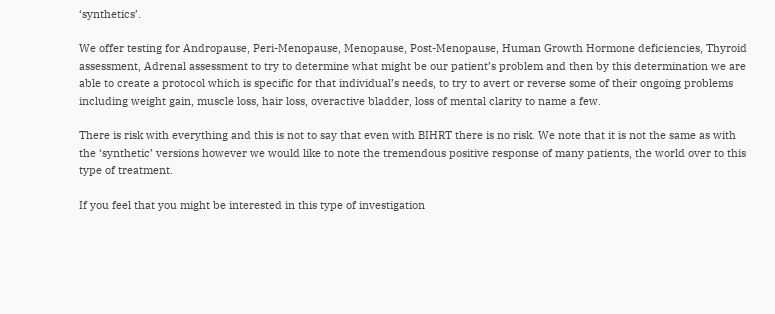‘synthetics’.

We offer testing for Andropause, Peri-Menopause, Menopause, Post-Menopause, Human Growth Hormone deficiencies, Thyroid assessment, Adrenal assessment to try to determine what might be our patient’s problem and then by this determination we are able to create a protocol which is specific for that individual’s needs, to try to avert or reverse some of their ongoing problems including weight gain, muscle loss, hair loss, overactive bladder, loss of mental clarity to name a few.

There is risk with everything and this is not to say that even with BIHRT there is no risk. We note that it is not the same as with the ‘synthetic’ versions however we would like to note the tremendous positive response of many patients, the world over to this type of treatment.

If you feel that you might be interested in this type of investigation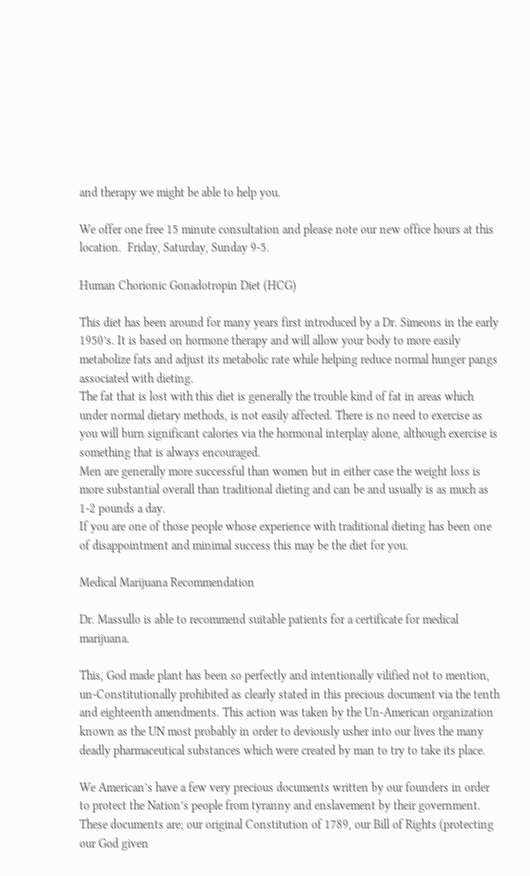and therapy we might be able to help you.

We offer one free 15 minute consultation and please note our new office hours at this location.  Friday, Saturday, Sunday 9-5.

Human Chorionic Gonadotropin Diet (HCG)

This diet has been around for many years first introduced by a Dr. Simeons in the early 1950’s. It is based on hormone therapy and will allow your body to more easily metabolize fats and adjust its metabolic rate while helping reduce normal hunger pangs associated with dieting.
The fat that is lost with this diet is generally the trouble kind of fat in areas which under normal dietary methods, is not easily affected. There is no need to exercise as you will burn significant calories via the hormonal interplay alone, although exercise is something that is always encouraged.
Men are generally more successful than women but in either case the weight loss is more substantial overall than traditional dieting and can be and usually is as much as 1-2 pounds a day.
If you are one of those people whose experience with traditional dieting has been one of disappointment and minimal success this may be the diet for you.

Medical Marijuana Recommendation

Dr. Massullo is able to recommend suitable patients for a certificate for medical marijuana.

This, God made plant has been so perfectly and intentionally vilified not to mention, un-Constitutionally prohibited as clearly stated in this precious document via the tenth and eighteenth amendments. This action was taken by the Un-American organization known as the UN most probably in order to deviously usher into our lives the many deadly pharmaceutical substances which were created by man to try to take its place.

We American’s have a few very precious documents written by our founders in order to protect the Nation’s people from tyranny and enslavement by their government. These documents are; our original Constitution of 1789, our Bill of Rights (protecting our God given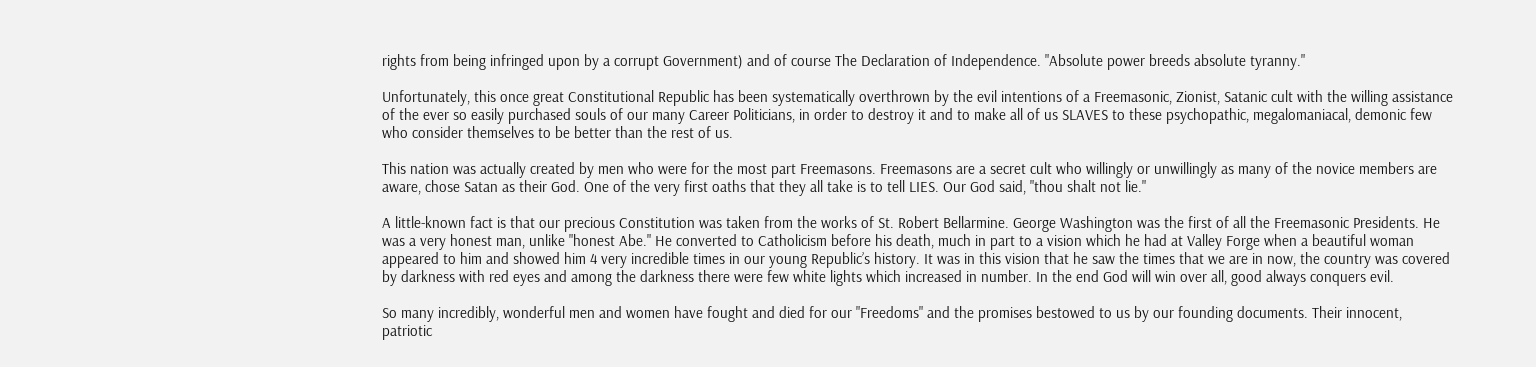rights from being infringed upon by a corrupt Government) and of course The Declaration of Independence. "Absolute power breeds absolute tyranny."

Unfortunately, this once great Constitutional Republic has been systematically overthrown by the evil intentions of a Freemasonic, Zionist, Satanic cult with the willing assistance of the ever so easily purchased souls of our many Career Politicians, in order to destroy it and to make all of us SLAVES to these psychopathic, megalomaniacal, demonic few who consider themselves to be better than the rest of us.

This nation was actually created by men who were for the most part Freemasons. Freemasons are a secret cult who willingly or unwillingly as many of the novice members are aware, chose Satan as their God. One of the very first oaths that they all take is to tell LIES. Our God said, "thou shalt not lie."

A little-known fact is that our precious Constitution was taken from the works of St. Robert Bellarmine. George Washington was the first of all the Freemasonic Presidents. He was a very honest man, unlike "honest Abe." He converted to Catholicism before his death, much in part to a vision which he had at Valley Forge when a beautiful woman appeared to him and showed him 4 very incredible times in our young Republic’s history. It was in this vision that he saw the times that we are in now, the country was covered by darkness with red eyes and among the darkness there were few white lights which increased in number. In the end God will win over all, good always conquers evil.

So many incredibly, wonderful men and women have fought and died for our "Freedoms" and the promises bestowed to us by our founding documents. Their innocent, patriotic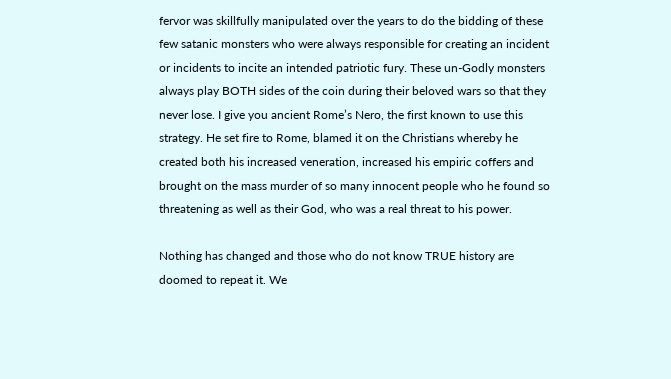fervor was skillfully manipulated over the years to do the bidding of these few satanic monsters who were always responsible for creating an incident or incidents to incite an intended patriotic fury. These un-Godly monsters always play BOTH sides of the coin during their beloved wars so that they never lose. I give you ancient Rome’s Nero, the first known to use this strategy. He set fire to Rome, blamed it on the Christians whereby he created both his increased veneration, increased his empiric coffers and brought on the mass murder of so many innocent people who he found so threatening as well as their God, who was a real threat to his power.

Nothing has changed and those who do not know TRUE history are doomed to repeat it. We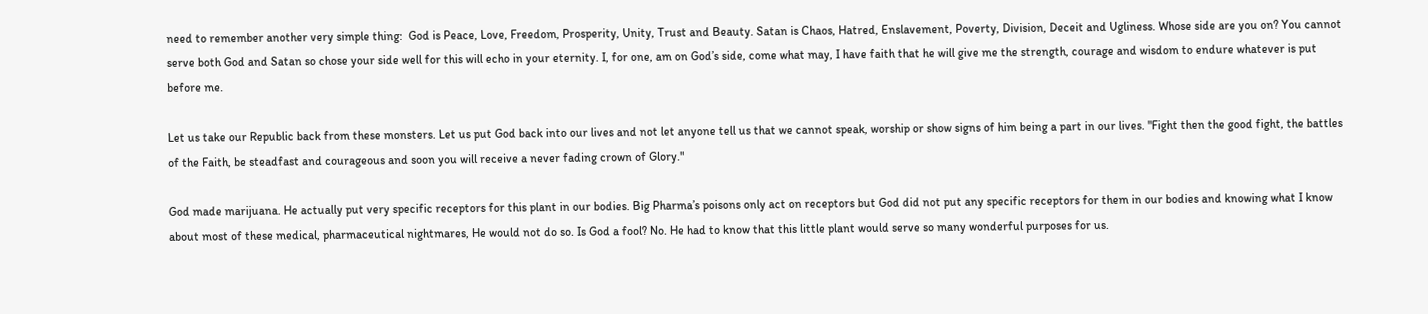need to remember another very simple thing:  God is Peace, Love, Freedom, Prosperity, Unity, Trust and Beauty. Satan is Chaos, Hatred, Enslavement, Poverty, Division, Deceit and Ugliness. Whose side are you on? You cannot serve both God and Satan so chose your side well for this will echo in your eternity. I, for one, am on God’s side, come what may, I have faith that he will give me the strength, courage and wisdom to endure whatever is put before me.

Let us take our Republic back from these monsters. Let us put God back into our lives and not let anyone tell us that we cannot speak, worship or show signs of him being a part in our lives. "Fight then the good fight, the battles of the Faith, be steadfast and courageous and soon you will receive a never fading crown of Glory."

God made marijuana. He actually put very specific receptors for this plant in our bodies. Big Pharma’s poisons only act on receptors but God did not put any specific receptors for them in our bodies and knowing what I know about most of these medical, pharmaceutical nightmares, He would not do so. Is God a fool? No. He had to know that this little plant would serve so many wonderful purposes for us.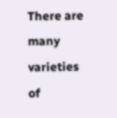There are many varieties of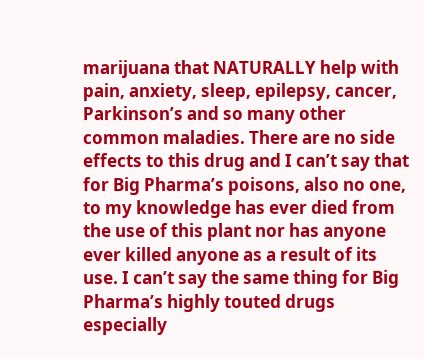marijuana that NATURALLY help with pain, anxiety, sleep, epilepsy, cancer, Parkinson’s and so many other common maladies. There are no side effects to this drug and I can’t say that for Big Pharma’s poisons, also no one, to my knowledge has ever died from the use of this plant nor has anyone ever killed anyone as a result of its use. I can’t say the same thing for Big Pharma’s highly touted drugs especially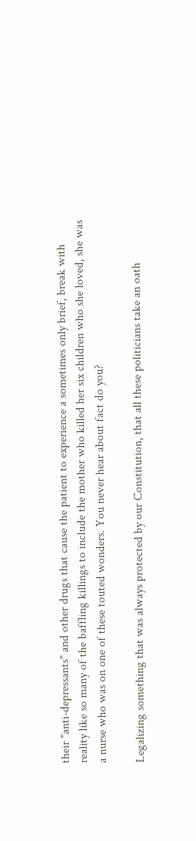their "anti-depressants" and other drugs that cause the patient to experience a sometimes only brief, break with reality like so many of the baffling killings to include the mother who killed her six children who she loved, she was a nurse who was on one of these touted wonders. You never hear about fact do you?

Legalizing something that was always protected by our Constitution, that all these politicians take an oath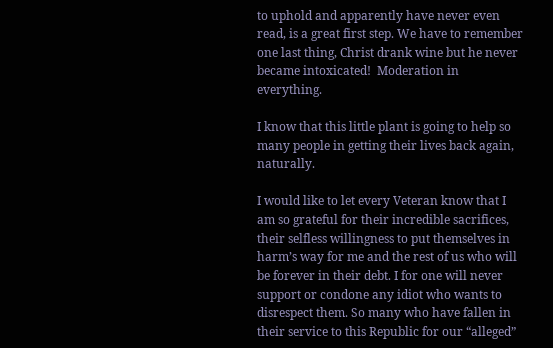to uphold and apparently have never even read, is a great first step. We have to remember one last thing, Christ drank wine but he never became intoxicated!  Moderation in everything.

I know that this little plant is going to help so many people in getting their lives back again, naturally.

I would like to let every Veteran know that I am so grateful for their incredible sacrifices, their selfless willingness to put themselves in harm’s way for me and the rest of us who will be forever in their debt. I for one will never support or condone any idiot who wants to disrespect them. So many who have fallen in their service to this Republic for our “alleged”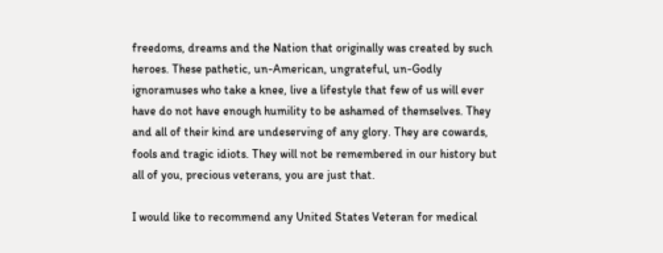freedoms, dreams and the Nation that originally was created by such heroes. These pathetic, un-American, ungrateful, un-Godly ignoramuses who take a knee, live a lifestyle that few of us will ever have do not have enough humility to be ashamed of themselves. They and all of their kind are undeserving of any glory. They are cowards, fools and tragic idiots. They will not be remembered in our history but all of you, precious veterans, you are just that.

I would like to recommend any United States Veteran for medical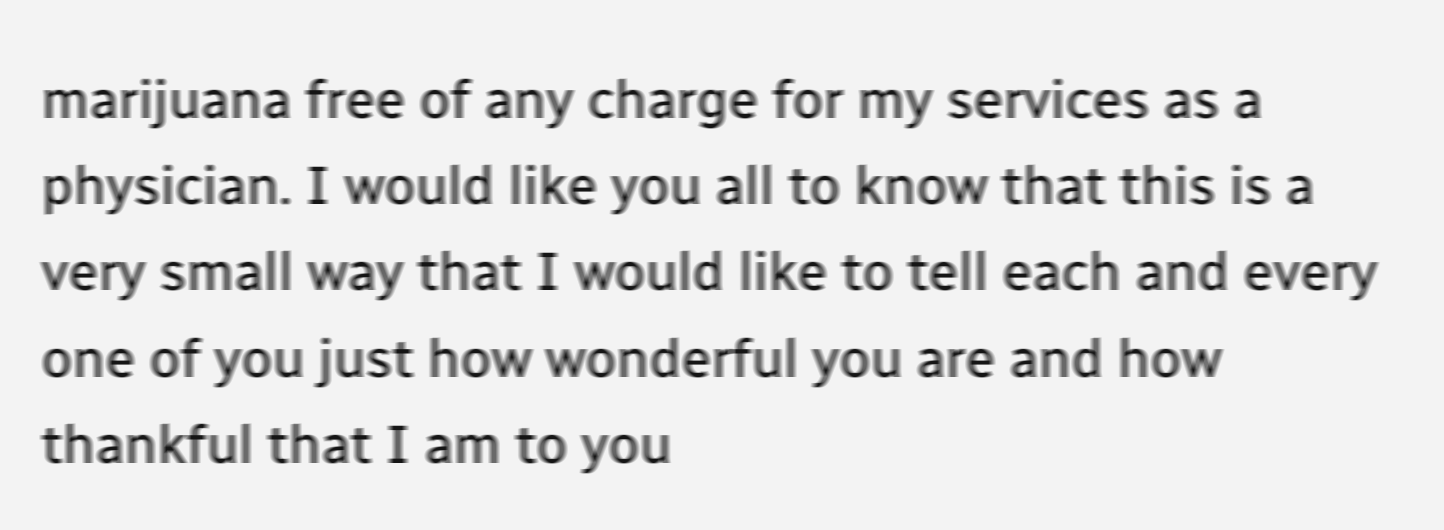marijuana free of any charge for my services as a physician. I would like you all to know that this is a very small way that I would like to tell each and every one of you just how wonderful you are and how thankful that I am to you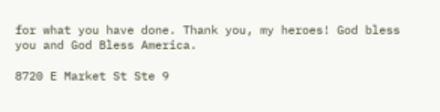for what you have done. Thank you, my heroes! God bless you and God Bless America.

8720 E Market St Ste 9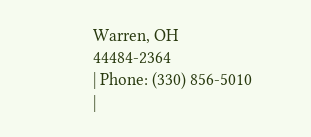Warren, OH 44484-2364
| Phone: (330) 856-5010 |